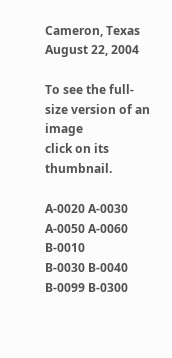Cameron, Texas
August 22, 2004

To see the full-size version of an image
click on its thumbnail.

A-0020 A-0030 A-0050 A-0060 B-0010
B-0030 B-0040 B-0099 B-0300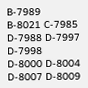B-7989
B-8021 C-7985 D-7988 D-7997 D-7998
D-8000 D-8004 D-8007 D-8009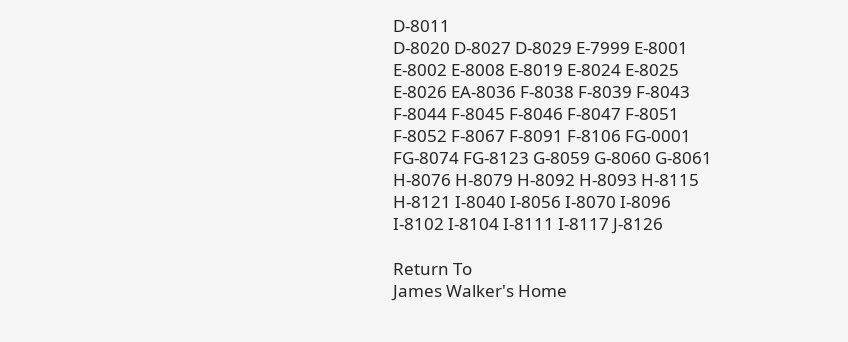D-8011
D-8020 D-8027 D-8029 E-7999 E-8001
E-8002 E-8008 E-8019 E-8024 E-8025
E-8026 EA-8036 F-8038 F-8039 F-8043
F-8044 F-8045 F-8046 F-8047 F-8051
F-8052 F-8067 F-8091 F-8106 FG-0001
FG-8074 FG-8123 G-8059 G-8060 G-8061
H-8076 H-8079 H-8092 H-8093 H-8115
H-8121 I-8040 I-8056 I-8070 I-8096
I-8102 I-8104 I-8111 I-8117 J-8126

Return To
James Walker's Home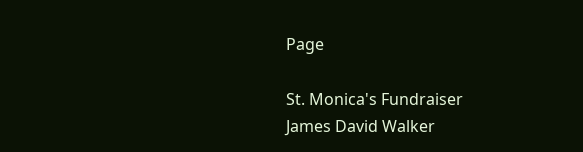Page

St. Monica's Fundraiser
James David Walker